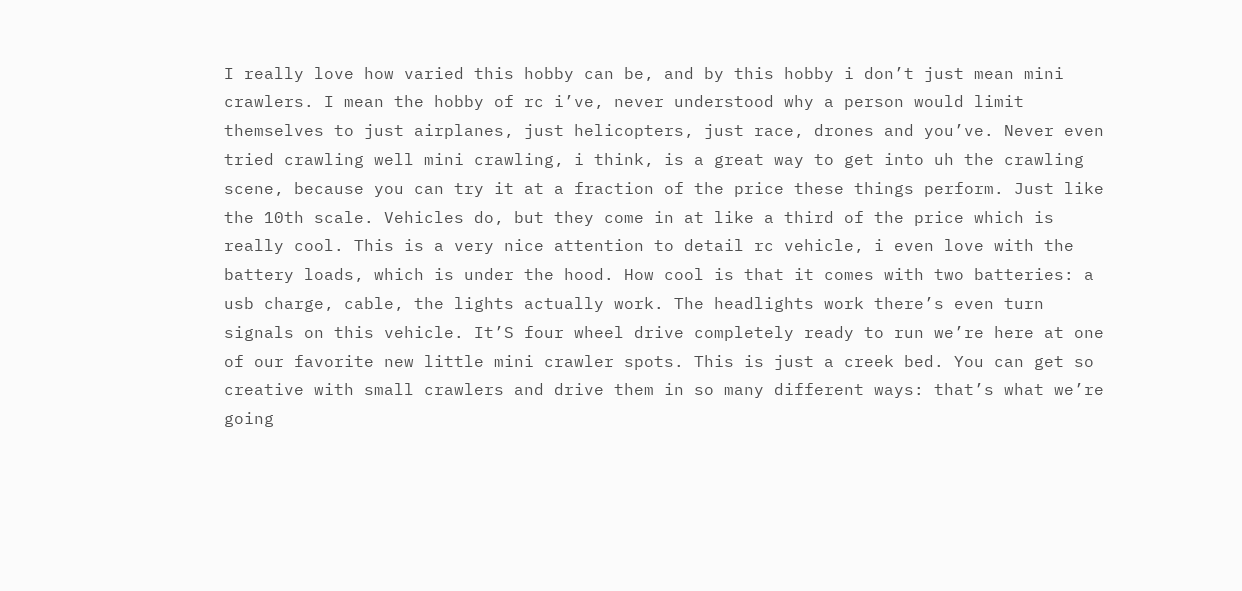I really love how varied this hobby can be, and by this hobby i don’t just mean mini crawlers. I mean the hobby of rc i’ve, never understood why a person would limit themselves to just airplanes, just helicopters, just race, drones and you’ve. Never even tried crawling well mini crawling, i think, is a great way to get into uh the crawling scene, because you can try it at a fraction of the price these things perform. Just like the 10th scale. Vehicles do, but they come in at like a third of the price which is really cool. This is a very nice attention to detail rc vehicle, i even love with the battery loads, which is under the hood. How cool is that it comes with two batteries: a usb charge, cable, the lights actually work. The headlights work there’s even turn signals on this vehicle. It’S four wheel drive completely ready to run we’re here at one of our favorite new little mini crawler spots. This is just a creek bed. You can get so creative with small crawlers and drive them in so many different ways: that’s what we’re going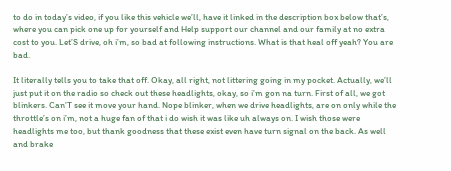to do in today’s video, if you like this vehicle we’ll, have it linked in the description box below that’s, where you can pick one up for yourself and Help support our channel and our family at no extra cost to you. Let’S drive, oh i’m, so bad at following instructions. What is that heal off yeah? You are bad.

It literally tells you to take that off. Okay, all right, not littering going in my pocket. Actually, we’ll just put it on the radio so check out these headlights, okay, so i’m gon na turn. First of all, we got blinkers. Can’T see it move your hand. Nope blinker, when we drive headlights, are on only while the throttle’s on i’m, not a huge fan of that i do wish it was like uh always on. I wish those were headlights me too, but thank goodness that these exist even have turn signal on the back. As well and brake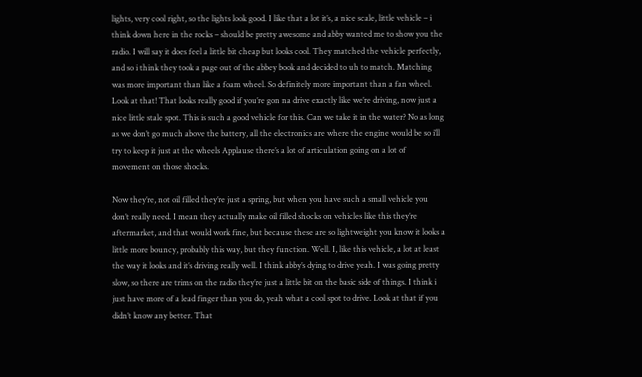lights, very cool right, so the lights look good. I like that a lot it’s, a nice scale, little vehicle – i think down here in the rocks – should be pretty awesome and abby wanted me to show you the radio. I will say it does feel a little bit cheap but looks cool. They matched the vehicle perfectly, and so i think they took a page out of the abbey book and decided to uh to match. Matching was more important than like a foam wheel. So definitely more important than a fan wheel. Look at that! That looks really good if you’re gon na drive exactly like we’re driving, now just a nice little stale spot. This is such a good vehicle for this. Can we take it in the water? No as long as we don’t go much above the battery, all the electronics are where the engine would be so i’ll try to keep it just at the wheels Applause there’s a lot of articulation going on a lot of movement on those shocks.

Now they’re, not oil filled they’re just a spring, but when you have such a small vehicle you don’t really need. I mean they actually make oil filled shocks on vehicles like this they’re aftermarket, and that would work fine, but because these are so lightweight you know it looks a little more bouncy, probably this way, but they function. Well. I, like this vehicle, a lot at least the way it looks and it’s driving really well. I think abby’s dying to drive yeah. I was going pretty slow, so there are trims on the radio they’re just a little bit on the basic side of things. I think i just have more of a lead finger than you do, yeah what a cool spot to drive. Look at that if you didn’t know any better. That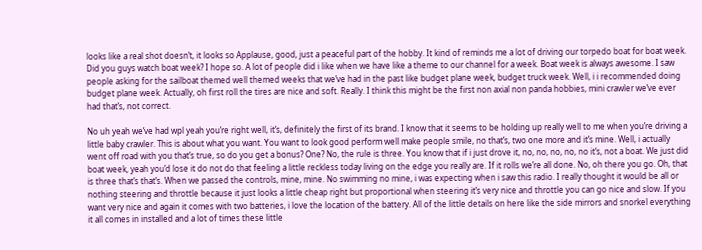looks like a real shot doesn’t, it looks so Applause, good, just a peaceful part of the hobby. It kind of reminds me a lot of driving our torpedo boat for boat week. Did you guys watch boat week? I hope so. A lot of people did i like when we have like a theme to our channel for a week. Boat week is always awesome. I saw people asking for the sailboat themed well themed weeks that we’ve had in the past like budget plane week, budget truck week. Well, i i recommended doing budget plane week. Actually, oh first roll the tires are nice and soft. Really. I think this might be the first non axial non panda hobbies, mini crawler we’ve ever had that’s, not correct.

No uh yeah we’ve had wpl yeah you’re right well, it’s, definitely the first of its brand. I know that it seems to be holding up really well to me when you’re driving a little baby crawler. This is about what you want. You want to look good perform well make people smile, no that’s, two one more and it’s mine. Well, i actually went off road with you that’s true, so do you get a bonus? One? No, the rule is three. You know that if i just drove it, no, no, no, no, no it’s, not a boat. We just did boat week, yeah you’d lose it do not do that feeling a little reckless today living on the edge you really are. If it rolls we’re all done. No, oh there you go. Oh, that is three that’s that’s. When we passed the controls, mine, mine. No swimming no mine, i was expecting when i saw this radio. I really thought it would be all or nothing steering and throttle because it just looks a little cheap right but proportional when steering it’s very nice and throttle you can go nice and slow. If you want very nice and again it comes with two batteries, i love the location of the battery. All of the little details on here like the side mirrors and snorkel everything it all comes in installed and a lot of times these little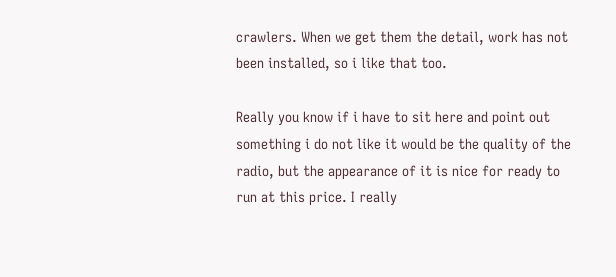crawlers. When we get them the detail, work has not been installed, so i like that too.

Really you know if i have to sit here and point out something i do not like it would be the quality of the radio, but the appearance of it is nice for ready to run at this price. I really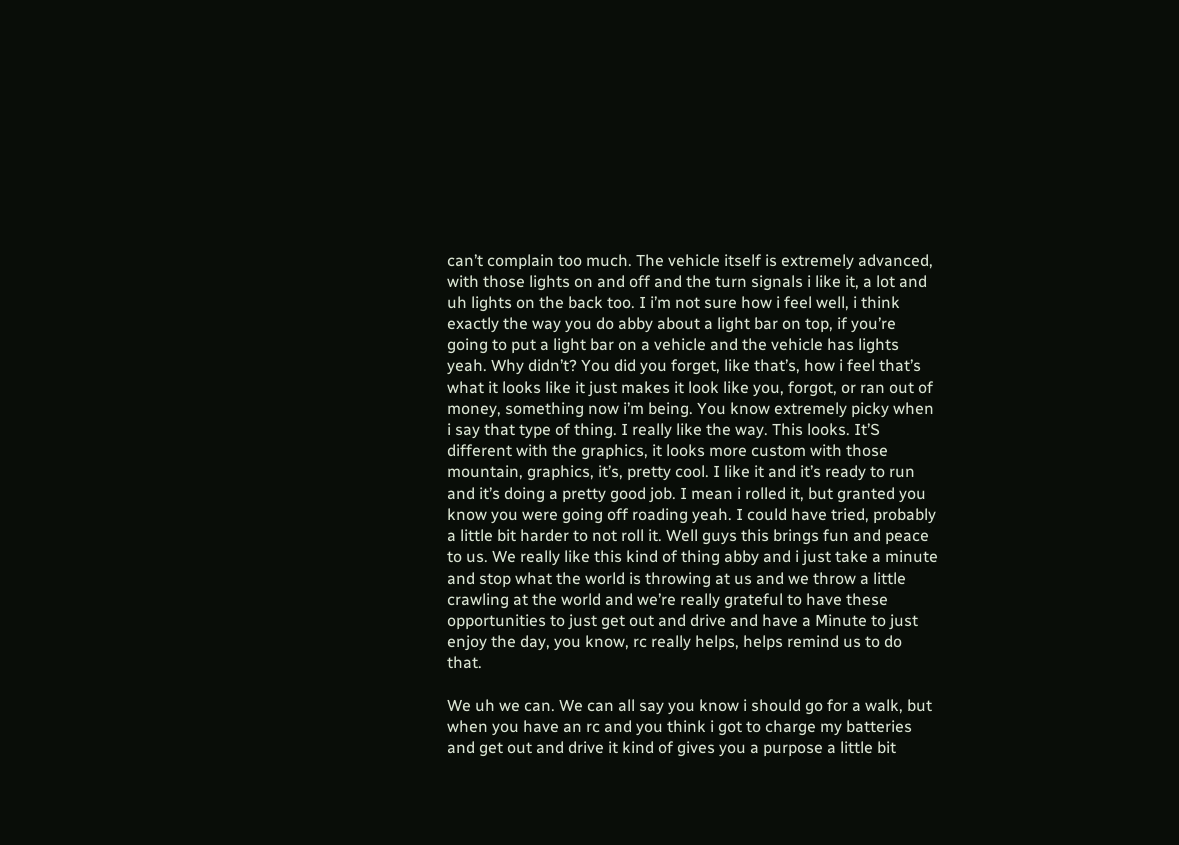can’t complain too much. The vehicle itself is extremely advanced, with those lights on and off and the turn signals i like it, a lot and uh lights on the back too. I i’m not sure how i feel well, i think exactly the way you do abby about a light bar on top, if you’re going to put a light bar on a vehicle and the vehicle has lights yeah. Why didn’t? You did you forget, like that’s, how i feel that’s what it looks like it just makes it look like you, forgot, or ran out of money, something now i’m being. You know extremely picky when i say that type of thing. I really like the way. This looks. It’S different with the graphics, it looks more custom with those mountain, graphics, it’s, pretty cool. I like it and it’s ready to run and it’s doing a pretty good job. I mean i rolled it, but granted you know you were going off roading yeah. I could have tried, probably a little bit harder to not roll it. Well guys this brings fun and peace to us. We really like this kind of thing abby and i just take a minute and stop what the world is throwing at us and we throw a little crawling at the world and we’re really grateful to have these opportunities to just get out and drive and have a Minute to just enjoy the day, you know, rc really helps, helps remind us to do that.

We uh we can. We can all say you know i should go for a walk, but when you have an rc and you think i got to charge my batteries and get out and drive it kind of gives you a purpose a little bit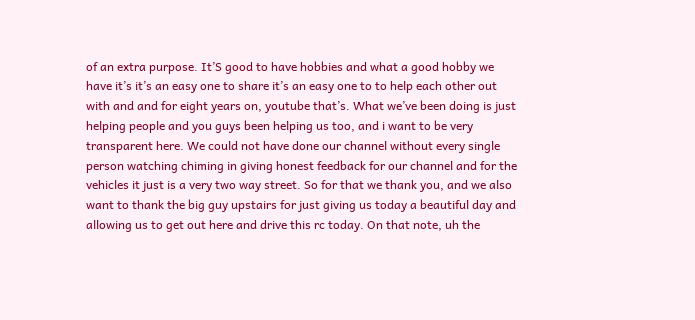of an extra purpose. It’S good to have hobbies and what a good hobby we have it’s it’s an easy one to share it’s an easy one to to help each other out with and and for eight years on, youtube that’s. What we’ve been doing is just helping people and you guys been helping us too, and i want to be very transparent here. We could not have done our channel without every single person watching chiming in giving honest feedback for our channel and for the vehicles it just is a very two way street. So for that we thank you, and we also want to thank the big guy upstairs for just giving us today a beautiful day and allowing us to get out here and drive this rc today. On that note, uh the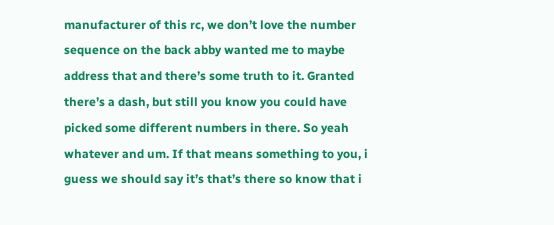manufacturer of this rc, we don’t love the number sequence on the back abby wanted me to maybe address that and there’s some truth to it. Granted there’s a dash, but still you know you could have picked some different numbers in there. So yeah whatever and um. If that means something to you, i guess we should say it’s that’s there so know that i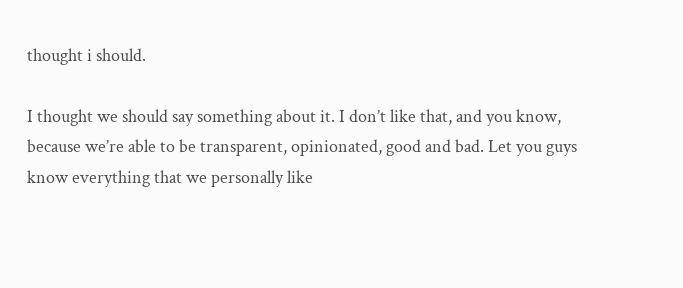thought i should.

I thought we should say something about it. I don’t like that, and you know, because we’re able to be transparent, opinionated, good and bad. Let you guys know everything that we personally like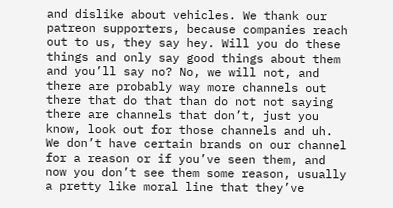and dislike about vehicles. We thank our patreon supporters, because companies reach out to us, they say hey. Will you do these things and only say good things about them and you’ll say no? No, we will not, and there are probably way more channels out there that do that than do not not saying there are channels that don’t, just you know, look out for those channels and uh. We don’t have certain brands on our channel for a reason or if you’ve seen them, and now you don’t see them some reason, usually a pretty like moral line that they’ve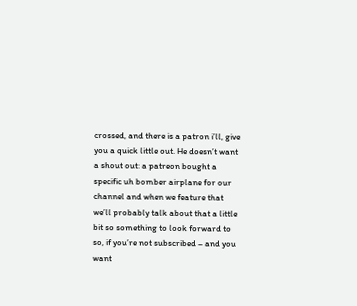crossed, and there is a patron i’ll, give you a quick little out. He doesn’t want a shout out: a patreon bought a specific uh bomber airplane for our channel and when we feature that we’ll probably talk about that a little bit so something to look forward to so, if you’re not subscribed – and you want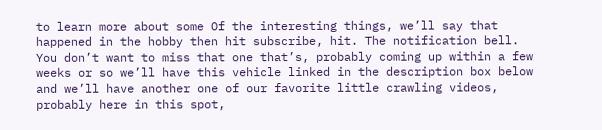to learn more about some Of the interesting things, we’ll say that happened in the hobby then hit subscribe, hit. The notification bell. You don’t want to miss that one that’s, probably coming up within a few weeks or so we’ll have this vehicle linked in the description box below and we’ll have another one of our favorite little crawling videos, probably here in this spot,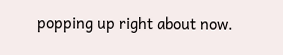popping up right about now.